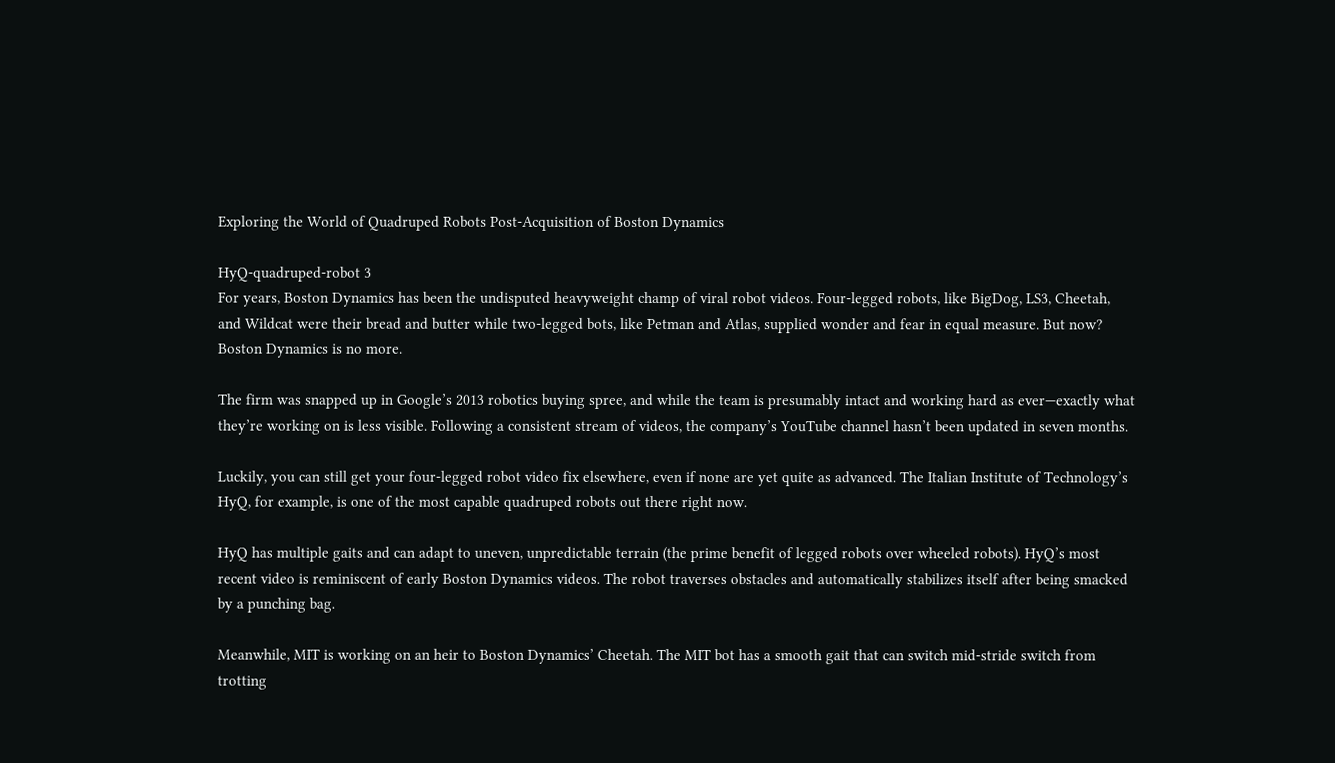Exploring the World of Quadruped Robots Post-Acquisition of Boston Dynamics

HyQ-quadruped-robot 3
For years, Boston Dynamics has been the undisputed heavyweight champ of viral robot videos. Four-legged robots, like BigDog, LS3, Cheetah, and Wildcat were their bread and butter while two-legged bots, like Petman and Atlas, supplied wonder and fear in equal measure. But now? Boston Dynamics is no more.

The firm was snapped up in Google’s 2013 robotics buying spree, and while the team is presumably intact and working hard as ever—exactly what they’re working on is less visible. Following a consistent stream of videos, the company’s YouTube channel hasn’t been updated in seven months.

Luckily, you can still get your four-legged robot video fix elsewhere, even if none are yet quite as advanced. The Italian Institute of Technology’s HyQ, for example, is one of the most capable quadruped robots out there right now.

HyQ has multiple gaits and can adapt to uneven, unpredictable terrain (the prime benefit of legged robots over wheeled robots). HyQ’s most recent video is reminiscent of early Boston Dynamics videos. The robot traverses obstacles and automatically stabilizes itself after being smacked by a punching bag.

Meanwhile, MIT is working on an heir to Boston Dynamics’ Cheetah. The MIT bot has a smooth gait that can switch mid-stride switch from trotting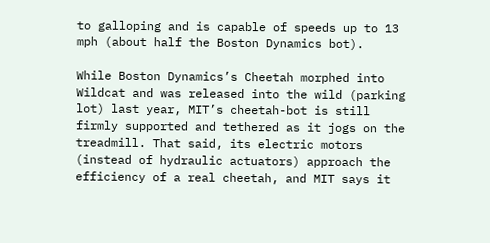to galloping and is capable of speeds up to 13 mph (about half the Boston Dynamics bot).

While Boston Dynamics’s Cheetah morphed into Wildcat and was released into the wild (parking lot) last year, MIT’s cheetah-bot is still firmly supported and tethered as it jogs on the treadmill. That said, its electric motors (instead of hydraulic actuators) approach the efficiency of a real cheetah, and MIT says it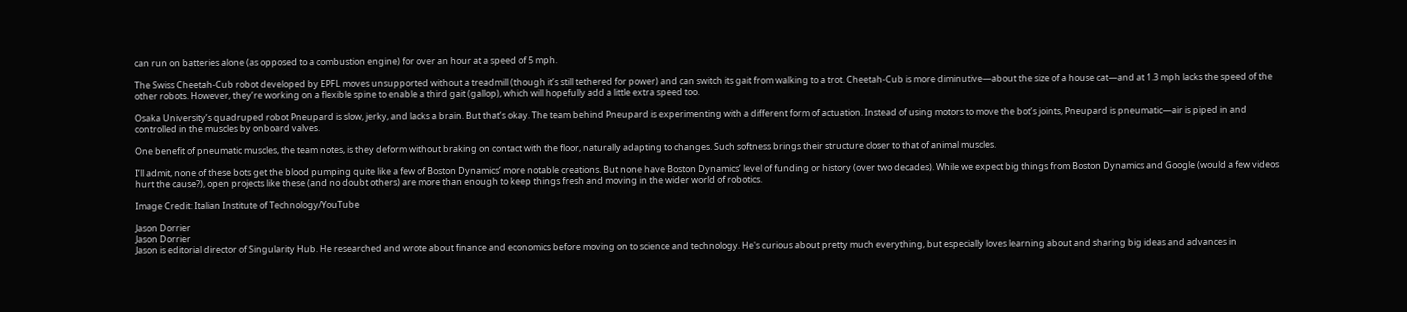can run on batteries alone (as opposed to a combustion engine) for over an hour at a speed of 5 mph.

The Swiss Cheetah-Cub robot developed by EPFL moves unsupported without a treadmill (though it’s still tethered for power) and can switch its gait from walking to a trot. Cheetah-Cub is more diminutive—about the size of a house cat—and at 1.3 mph lacks the speed of the other robots. However, they’re working on a flexible spine to enable a third gait (gallop), which will hopefully add a little extra speed too.

Osaka University’s quadruped robot Pneupard is slow, jerky, and lacks a brain. But that’s okay. The team behind Pneupard is experimenting with a different form of actuation. Instead of using motors to move the bot’s joints, Pneupard is pneumatic—air is piped in and controlled in the muscles by onboard valves.

One benefit of pneumatic muscles, the team notes, is they deform without braking on contact with the floor, naturally adapting to changes. Such softness brings their structure closer to that of animal muscles.

I’ll admit, none of these bots get the blood pumping quite like a few of Boston Dynamics’ more notable creations. But none have Boston Dynamics’ level of funding or history (over two decades). While we expect big things from Boston Dynamics and Google (would a few videos hurt the cause?), open projects like these (and no doubt others) are more than enough to keep things fresh and moving in the wider world of robotics.

Image Credit: Italian Institute of Technology/YouTube

Jason Dorrier
Jason Dorrier
Jason is editorial director of Singularity Hub. He researched and wrote about finance and economics before moving on to science and technology. He's curious about pretty much everything, but especially loves learning about and sharing big ideas and advances in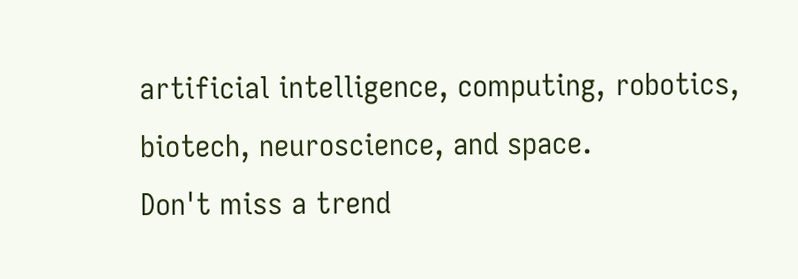artificial intelligence, computing, robotics, biotech, neuroscience, and space.
Don't miss a trend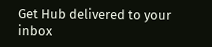Get Hub delivered to your inbox